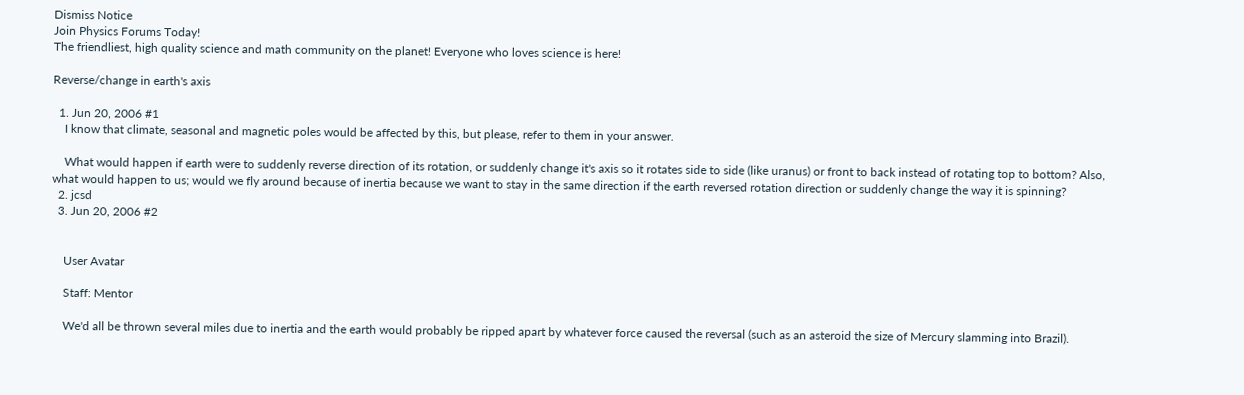Dismiss Notice
Join Physics Forums Today!
The friendliest, high quality science and math community on the planet! Everyone who loves science is here!

Reverse/change in earth's axis

  1. Jun 20, 2006 #1
    I know that climate, seasonal and magnetic poles would be affected by this, but please, refer to them in your answer.

    What would happen if earth were to suddenly reverse direction of its rotation, or suddenly change it's axis so it rotates side to side (like uranus) or front to back instead of rotating top to bottom? Also, what would happen to us; would we fly around because of inertia because we want to stay in the same direction if the earth reversed rotation direction or suddenly change the way it is spinning?
  2. jcsd
  3. Jun 20, 2006 #2


    User Avatar

    Staff: Mentor

    We'd all be thrown several miles due to inertia and the earth would probably be ripped apart by whatever force caused the reversal (such as an asteroid the size of Mercury slamming into Brazil).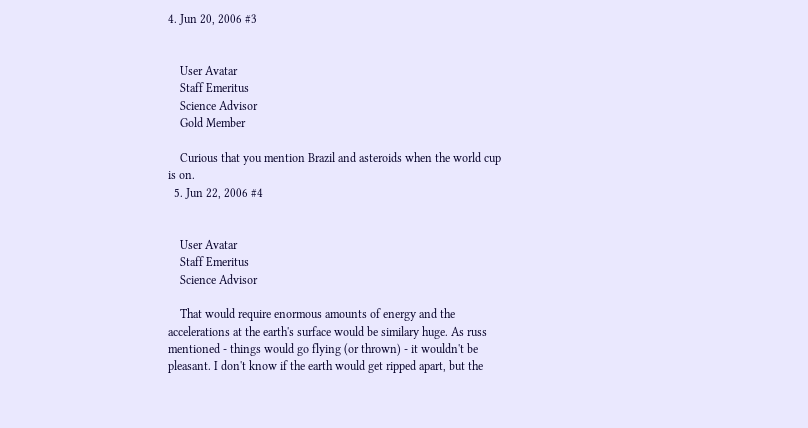4. Jun 20, 2006 #3


    User Avatar
    Staff Emeritus
    Science Advisor
    Gold Member

    Curious that you mention Brazil and asteroids when the world cup is on.
  5. Jun 22, 2006 #4


    User Avatar
    Staff Emeritus
    Science Advisor

    That would require enormous amounts of energy and the accelerations at the earth's surface would be similary huge. As russ mentioned - things would go flying (or thrown) - it wouldn't be pleasant. I don't know if the earth would get ripped apart, but the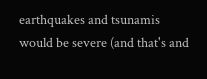earthquakes and tsunamis would be severe (and that's and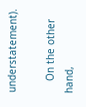understatement).

    On the other hand,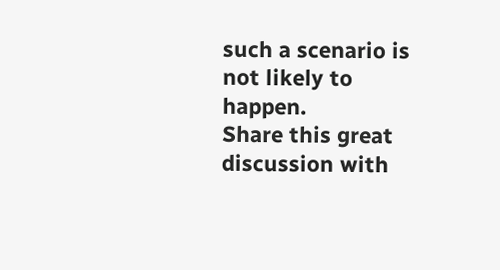such a scenario is not likely to happen.
Share this great discussion with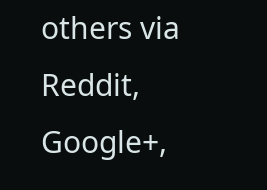others via Reddit, Google+,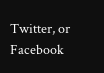Twitter, or Facebook